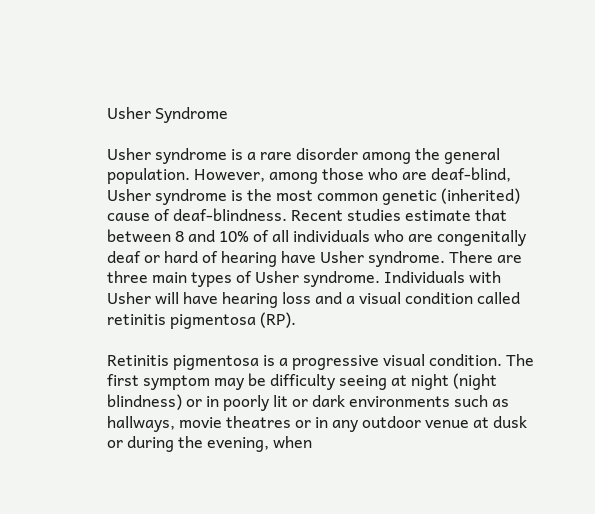Usher Syndrome

Usher syndrome is a rare disorder among the general population. However, among those who are deaf-blind, Usher syndrome is the most common genetic (inherited) cause of deaf-blindness. Recent studies estimate that between 8 and 10% of all individuals who are congenitally deaf or hard of hearing have Usher syndrome. There are three main types of Usher syndrome. Individuals with Usher will have hearing loss and a visual condition called retinitis pigmentosa (RP).

Retinitis pigmentosa is a progressive visual condition. The first symptom may be difficulty seeing at night (night blindness) or in poorly lit or dark environments such as hallways, movie theatres or in any outdoor venue at dusk or during the evening, when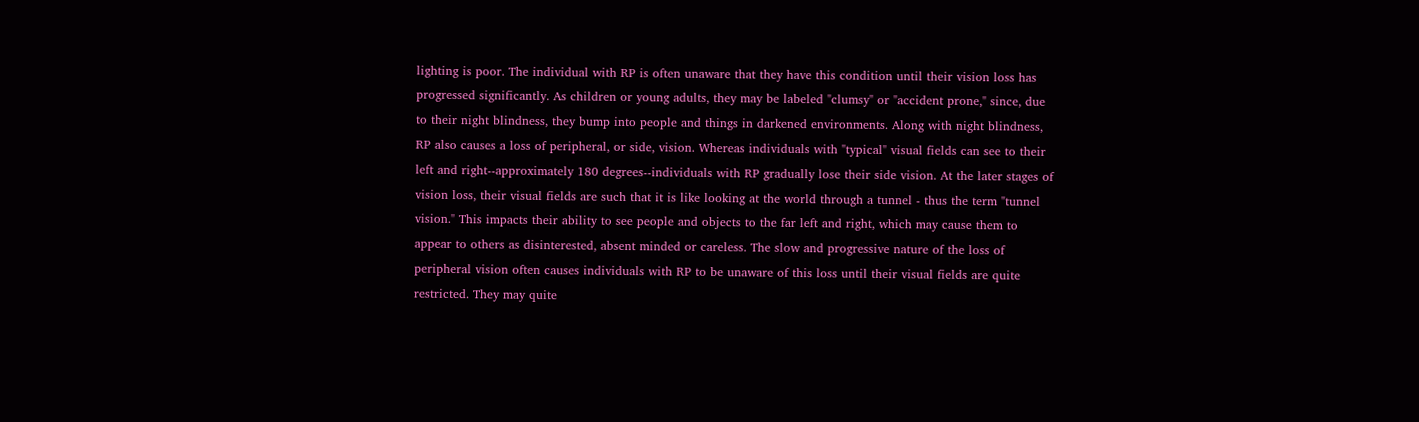lighting is poor. The individual with RP is often unaware that they have this condition until their vision loss has progressed significantly. As children or young adults, they may be labeled "clumsy" or "accident prone," since, due to their night blindness, they bump into people and things in darkened environments. Along with night blindness, RP also causes a loss of peripheral, or side, vision. Whereas individuals with "typical" visual fields can see to their left and right--approximately 180 degrees--individuals with RP gradually lose their side vision. At the later stages of vision loss, their visual fields are such that it is like looking at the world through a tunnel - thus the term "tunnel vision." This impacts their ability to see people and objects to the far left and right, which may cause them to appear to others as disinterested, absent minded or careless. The slow and progressive nature of the loss of peripheral vision often causes individuals with RP to be unaware of this loss until their visual fields are quite restricted. They may quite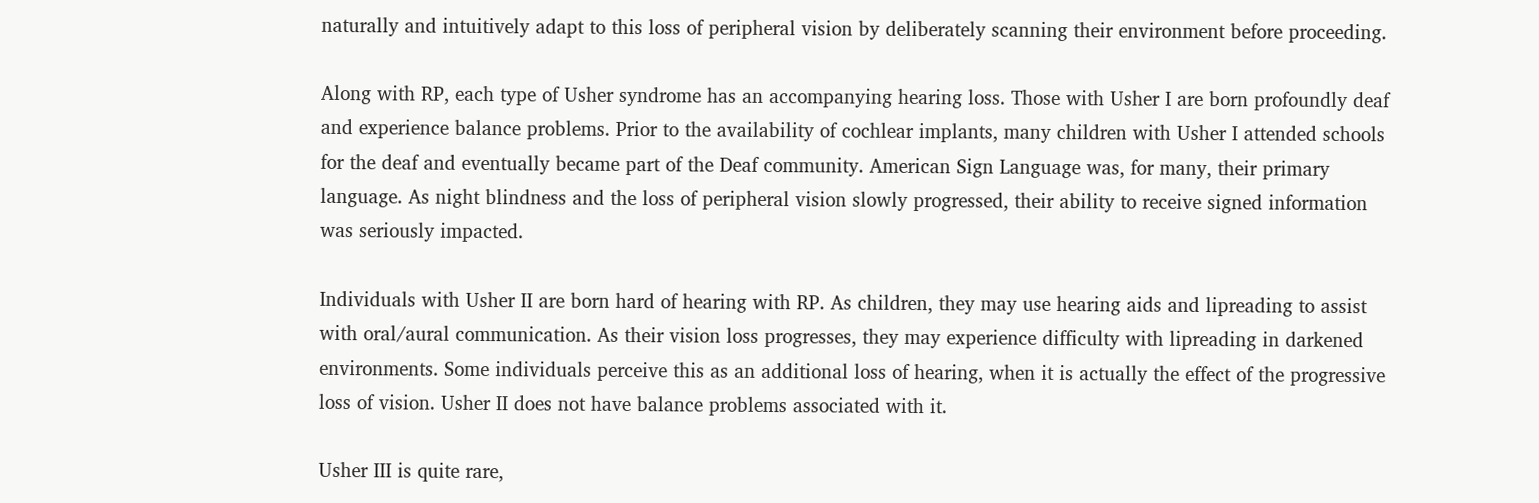naturally and intuitively adapt to this loss of peripheral vision by deliberately scanning their environment before proceeding.

Along with RP, each type of Usher syndrome has an accompanying hearing loss. Those with Usher I are born profoundly deaf and experience balance problems. Prior to the availability of cochlear implants, many children with Usher I attended schools for the deaf and eventually became part of the Deaf community. American Sign Language was, for many, their primary language. As night blindness and the loss of peripheral vision slowly progressed, their ability to receive signed information was seriously impacted.

Individuals with Usher II are born hard of hearing with RP. As children, they may use hearing aids and lipreading to assist with oral/aural communication. As their vision loss progresses, they may experience difficulty with lipreading in darkened environments. Some individuals perceive this as an additional loss of hearing, when it is actually the effect of the progressive loss of vision. Usher II does not have balance problems associated with it.

Usher III is quite rare,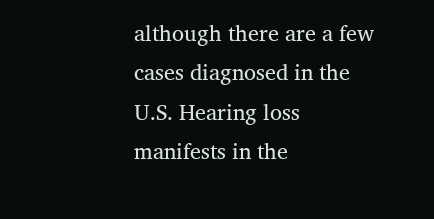although there are a few cases diagnosed in the U.S. Hearing loss manifests in the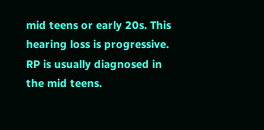mid teens or early 20s. This hearing loss is progressive. RP is usually diagnosed in the mid teens.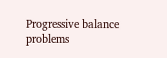Progressive balance problems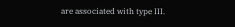are associated with type III.